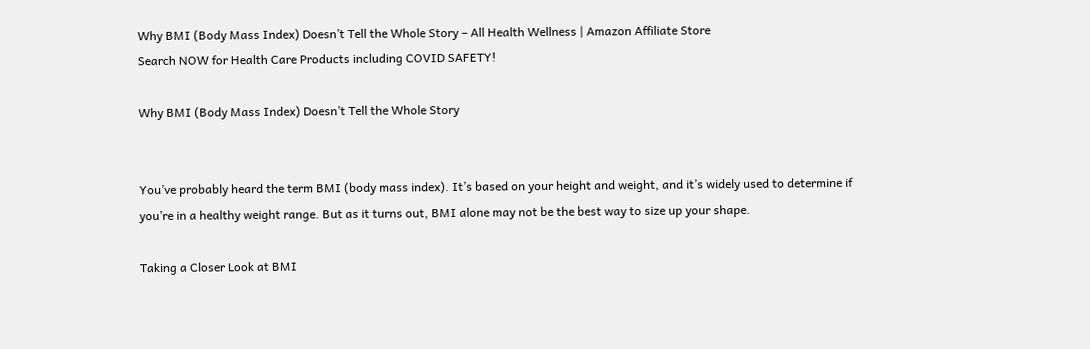Why BMI (Body Mass Index) Doesn’t Tell the Whole Story – All Health Wellness | Amazon Affiliate Store
Search NOW for Health Care Products including COVID SAFETY!

Why BMI (Body Mass Index) Doesn’t Tell the Whole Story


You’ve probably heard the term BMI (body mass index). It’s based on your height and weight, and it’s widely used to determine if you’re in a healthy weight range. But as it turns out, BMI alone may not be the best way to size up your shape.

Taking a Closer Look at BMI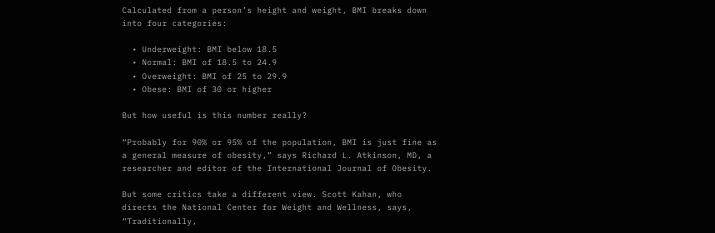Calculated from a person’s height and weight, BMI breaks down into four categories:

  • Underweight: BMI below 18.5
  • Normal: BMI of 18.5 to 24.9
  • Overweight: BMI of 25 to 29.9
  • Obese: BMI of 30 or higher

But how useful is this number really?

“Probably for 90% or 95% of the population, BMI is just fine as a general measure of obesity,” says Richard L. Atkinson, MD, a researcher and editor of the International Journal of Obesity.

But some critics take a different view. Scott Kahan, who directs the National Center for Weight and Wellness, says, “Traditionally,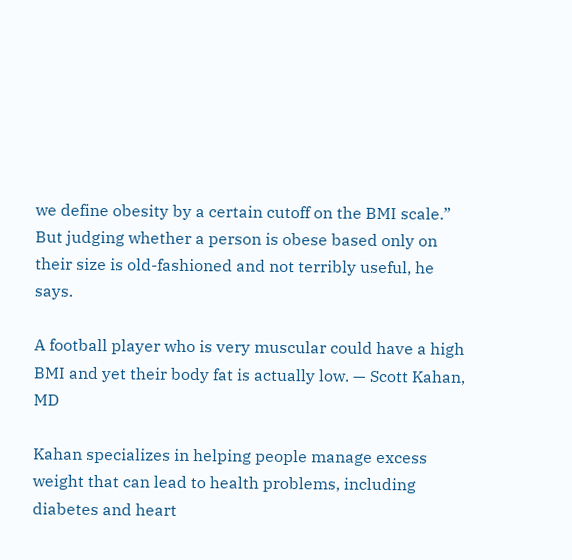we define obesity by a certain cutoff on the BMI scale.” But judging whether a person is obese based only on their size is old-fashioned and not terribly useful, he says.

A football player who is very muscular could have a high BMI and yet their body fat is actually low. — Scott Kahan, MD

Kahan specializes in helping people manage excess weight that can lead to health problems, including diabetes and heart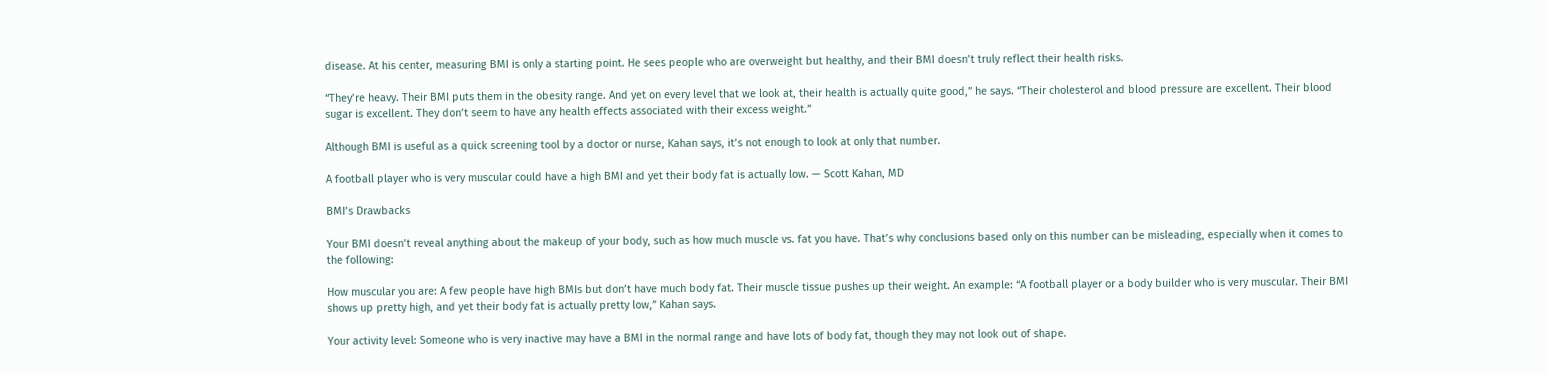disease. At his center, measuring BMI is only a starting point. He sees people who are overweight but healthy, and their BMI doesn’t truly reflect their health risks.

“They’re heavy. Their BMI puts them in the obesity range. And yet on every level that we look at, their health is actually quite good,” he says. “Their cholesterol and blood pressure are excellent. Their blood sugar is excellent. They don’t seem to have any health effects associated with their excess weight.”

Although BMI is useful as a quick screening tool by a doctor or nurse, Kahan says, it’s not enough to look at only that number.

A football player who is very muscular could have a high BMI and yet their body fat is actually low. — Scott Kahan, MD

BMI’s Drawbacks

Your BMI doesn’t reveal anything about the makeup of your body, such as how much muscle vs. fat you have. That’s why conclusions based only on this number can be misleading, especially when it comes to the following:

How muscular you are: A few people have high BMIs but don’t have much body fat. Their muscle tissue pushes up their weight. An example: “A football player or a body builder who is very muscular. Their BMI shows up pretty high, and yet their body fat is actually pretty low,” Kahan says.

Your activity level: Someone who is very inactive may have a BMI in the normal range and have lots of body fat, though they may not look out of shape.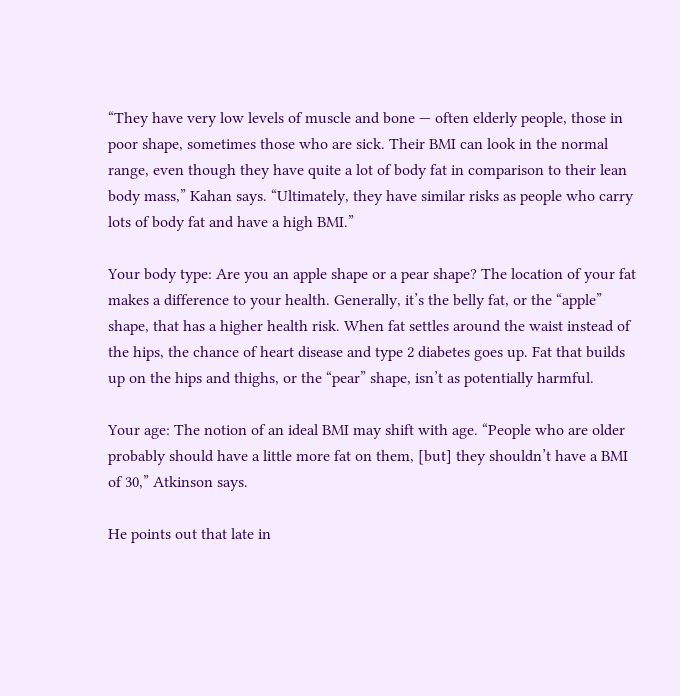“They have very low levels of muscle and bone — often elderly people, those in poor shape, sometimes those who are sick. Their BMI can look in the normal range, even though they have quite a lot of body fat in comparison to their lean body mass,” Kahan says. “Ultimately, they have similar risks as people who carry lots of body fat and have a high BMI.”

Your body type: Are you an apple shape or a pear shape? The location of your fat makes a difference to your health. Generally, it’s the belly fat, or the “apple” shape, that has a higher health risk. When fat settles around the waist instead of the hips, the chance of heart disease and type 2 diabetes goes up. Fat that builds up on the hips and thighs, or the “pear” shape, isn’t as potentially harmful.

Your age: The notion of an ideal BMI may shift with age. “People who are older probably should have a little more fat on them, [but] they shouldn’t have a BMI of 30,” Atkinson says.

He points out that late in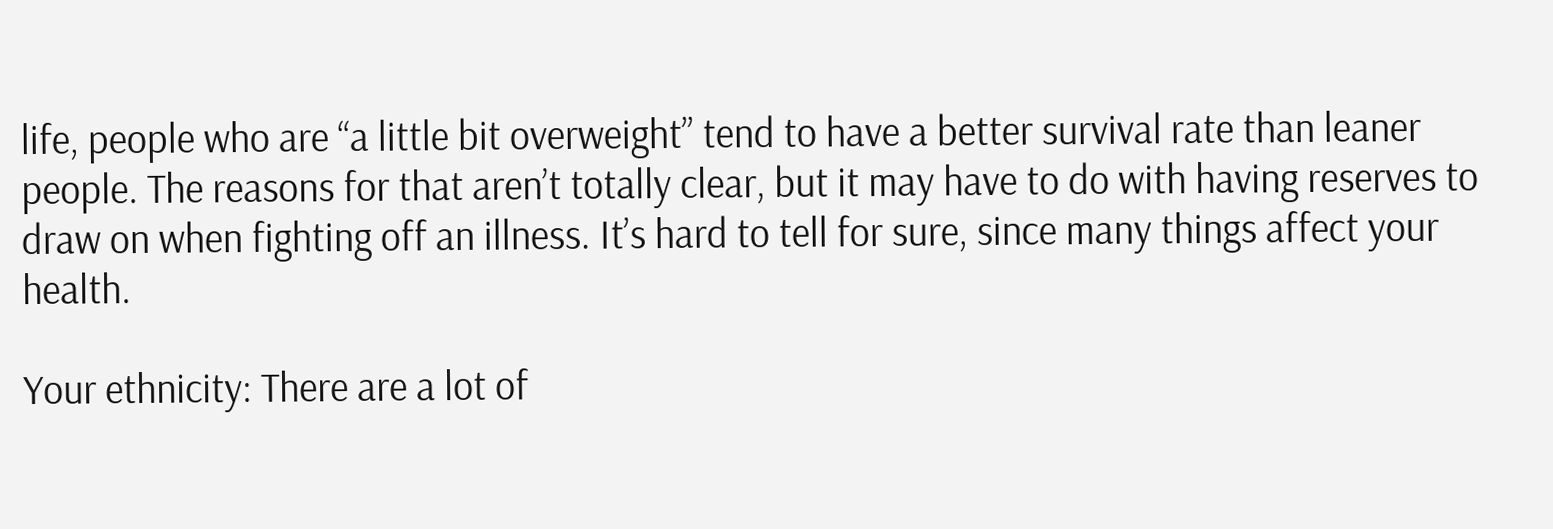life, people who are “a little bit overweight” tend to have a better survival rate than leaner people. The reasons for that aren’t totally clear, but it may have to do with having reserves to draw on when fighting off an illness. It’s hard to tell for sure, since many things affect your health.

Your ethnicity: There are a lot of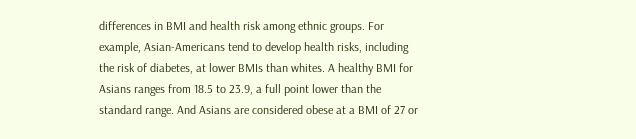differences in BMI and health risk among ethnic groups. For example, Asian-Americans tend to develop health risks, including the risk of diabetes, at lower BMIs than whites. A healthy BMI for Asians ranges from 18.5 to 23.9, a full point lower than the standard range. And Asians are considered obese at a BMI of 27 or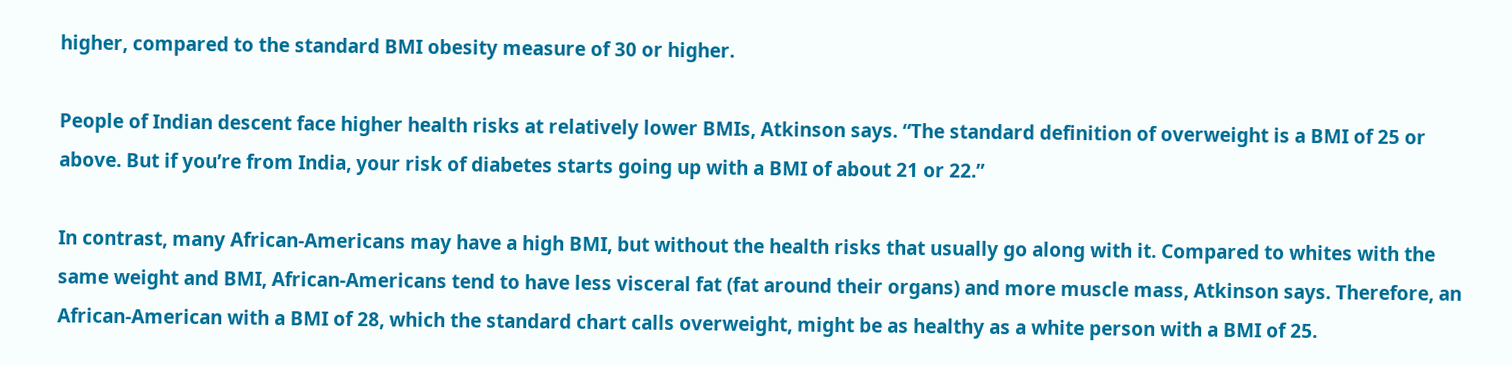higher, compared to the standard BMI obesity measure of 30 or higher.

People of Indian descent face higher health risks at relatively lower BMIs, Atkinson says. “The standard definition of overweight is a BMI of 25 or above. But if you’re from India, your risk of diabetes starts going up with a BMI of about 21 or 22.”

In contrast, many African-Americans may have a high BMI, but without the health risks that usually go along with it. Compared to whites with the same weight and BMI, African-Americans tend to have less visceral fat (fat around their organs) and more muscle mass, Atkinson says. Therefore, an African-American with a BMI of 28, which the standard chart calls overweight, might be as healthy as a white person with a BMI of 25.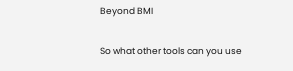Beyond BMI

So what other tools can you use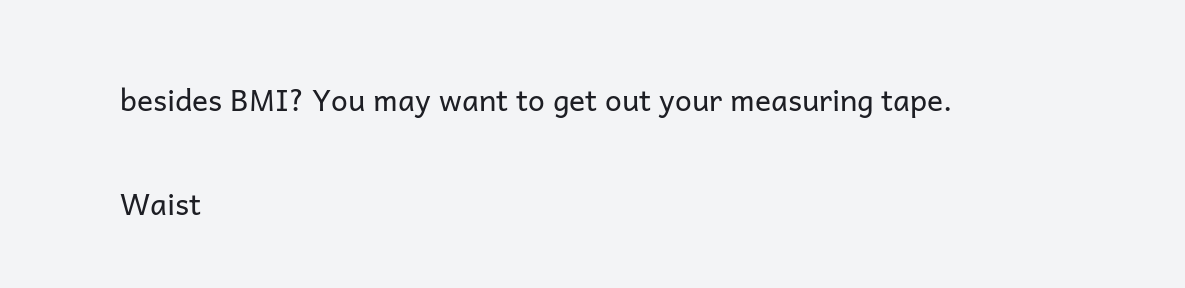besides BMI? You may want to get out your measuring tape.

Waist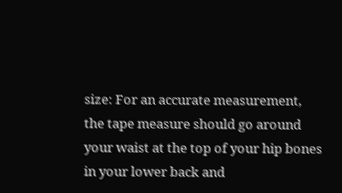size: For an accurate measurement, the tape measure should go around your waist at the top of your hip bones in your lower back and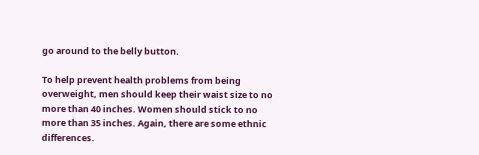go around to the belly button.

To help prevent health problems from being overweight, men should keep their waist size to no more than 40 inches. Women should stick to no more than 35 inches. Again, there are some ethnic differences.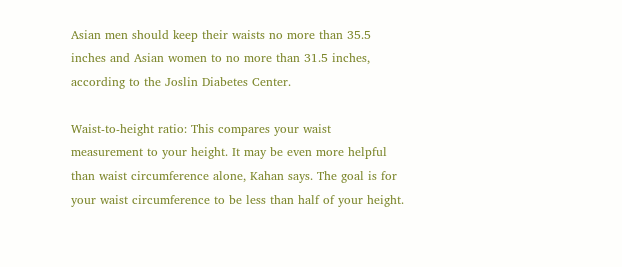Asian men should keep their waists no more than 35.5 inches and Asian women to no more than 31.5 inches, according to the Joslin Diabetes Center.

Waist-to-height ratio: This compares your waist measurement to your height. It may be even more helpful than waist circumference alone, Kahan says. The goal is for your waist circumference to be less than half of your height.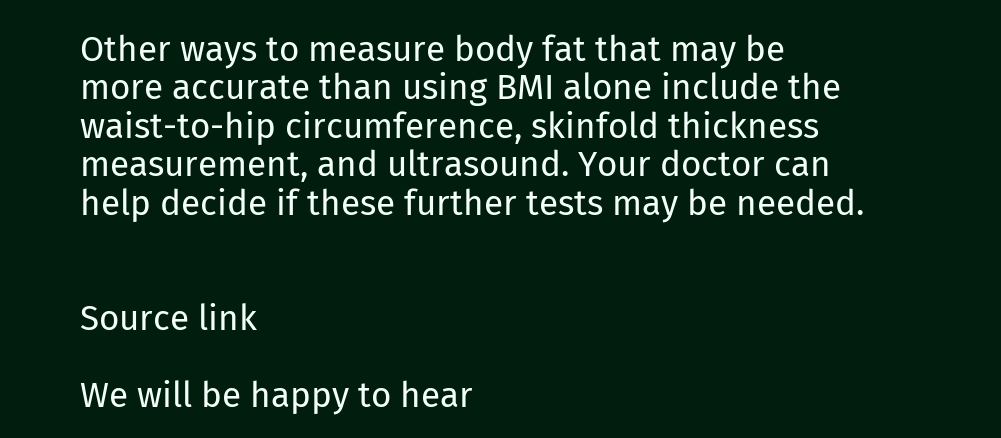Other ways to measure body fat that may be more accurate than using BMI alone include the waist-to-hip circumference, skinfold thickness measurement, and ultrasound. Your doctor can help decide if these further tests may be needed.


Source link

We will be happy to hear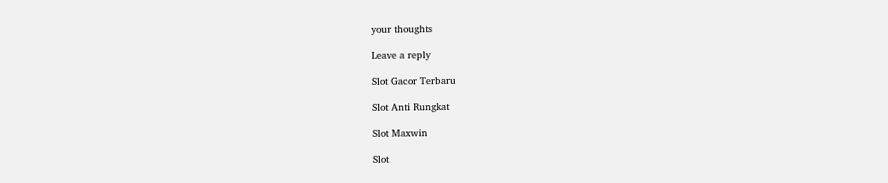your thoughts

Leave a reply

Slot Gacor Terbaru

Slot Anti Rungkat

Slot Maxwin

Slot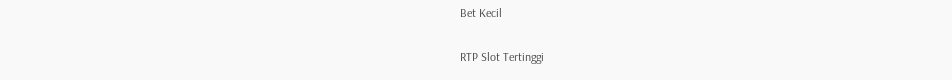Bet Kecil

RTP Slot Tertinggi